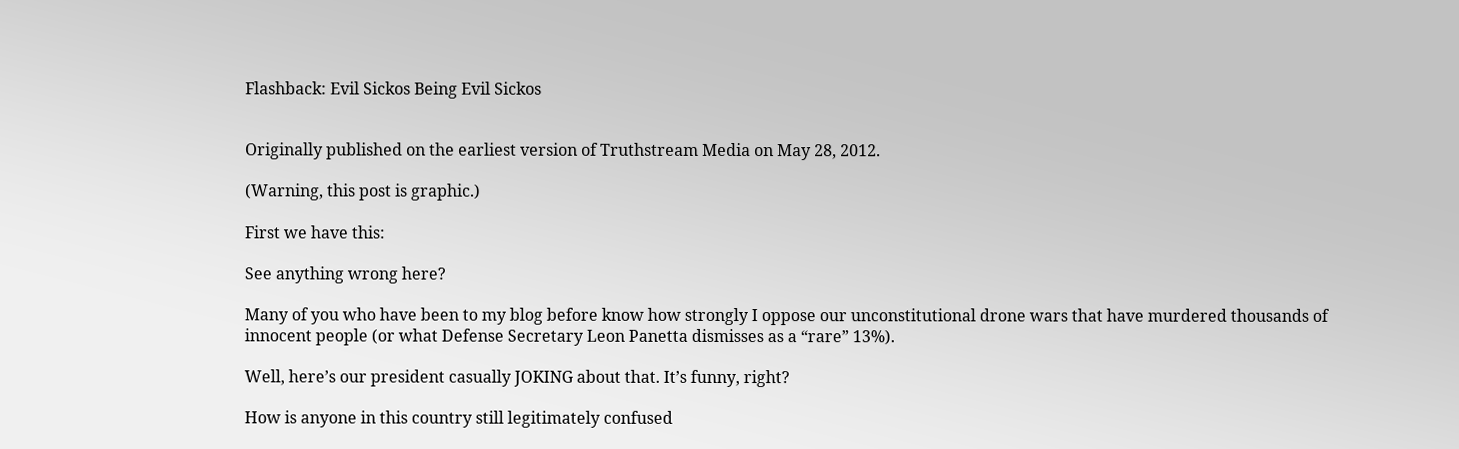Flashback: Evil Sickos Being Evil Sickos


Originally published on the earliest version of Truthstream Media on May 28, 2012.

(Warning, this post is graphic.)

First we have this:

See anything wrong here?

Many of you who have been to my blog before know how strongly I oppose our unconstitutional drone wars that have murdered thousands of innocent people (or what Defense Secretary Leon Panetta dismisses as a “rare” 13%).

Well, here’s our president casually JOKING about that. It’s funny, right?

How is anyone in this country still legitimately confused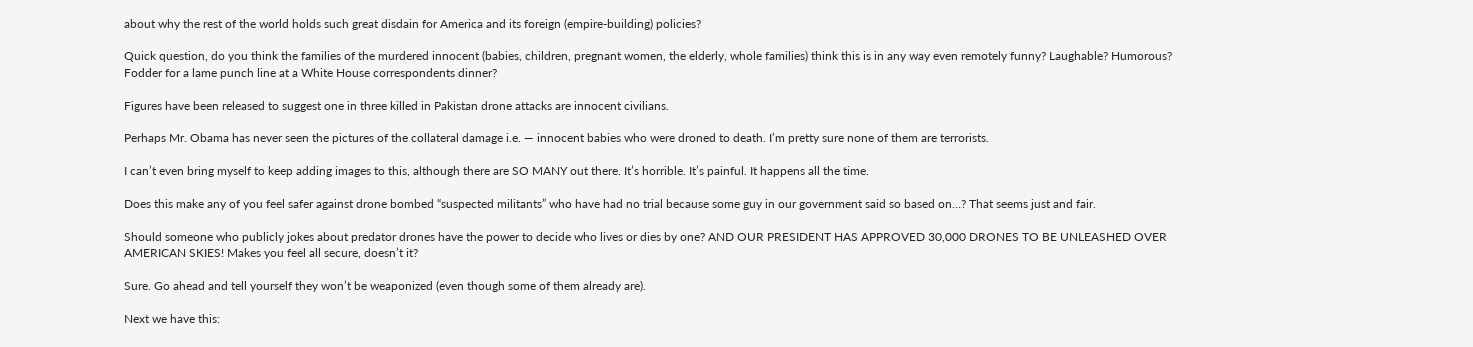about why the rest of the world holds such great disdain for America and its foreign (empire-building) policies?

Quick question, do you think the families of the murdered innocent (babies, children, pregnant women, the elderly, whole families) think this is in any way even remotely funny? Laughable? Humorous? Fodder for a lame punch line at a White House correspondents dinner?

Figures have been released to suggest one in three killed in Pakistan drone attacks are innocent civilians.

Perhaps Mr. Obama has never seen the pictures of the collateral damage i.e. — innocent babies who were droned to death. I’m pretty sure none of them are terrorists.

I can’t even bring myself to keep adding images to this, although there are SO MANY out there. It’s horrible. It’s painful. It happens all the time.

Does this make any of you feel safer against drone bombed “suspected militants” who have had no trial because some guy in our government said so based on…? That seems just and fair.

Should someone who publicly jokes about predator drones have the power to decide who lives or dies by one? AND OUR PRESIDENT HAS APPROVED 30,000 DRONES TO BE UNLEASHED OVER AMERICAN SKIES! Makes you feel all secure, doesn’t it?

Sure. Go ahead and tell yourself they won’t be weaponized (even though some of them already are).

Next we have this: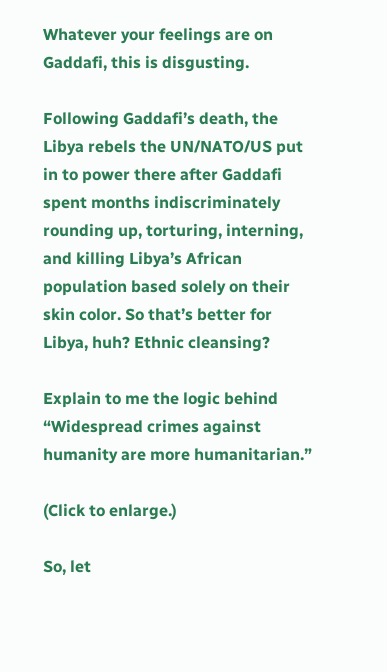Whatever your feelings are on Gaddafi, this is disgusting.

Following Gaddafi’s death, the Libya rebels the UN/NATO/US put in to power there after Gaddafi spent months indiscriminately rounding up, torturing, interning, and killing Libya’s African population based solely on their skin color. So that’s better for Libya, huh? Ethnic cleansing?

Explain to me the logic behind “Widespread crimes against humanity are more humanitarian.”

(Click to enlarge.)

So, let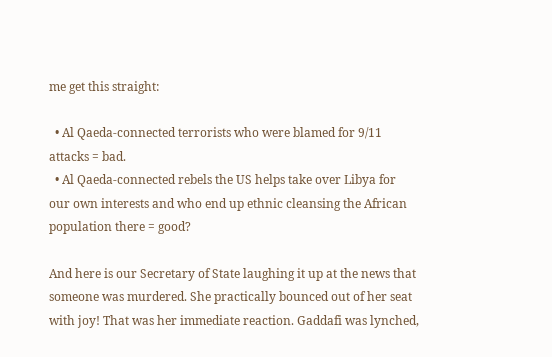me get this straight:

  • Al Qaeda-connected terrorists who were blamed for 9/11 attacks = bad.
  • Al Qaeda-connected rebels the US helps take over Libya for our own interests and who end up ethnic cleansing the African population there = good?

And here is our Secretary of State laughing it up at the news that someone was murdered. She practically bounced out of her seat with joy! That was her immediate reaction. Gaddafi was lynched,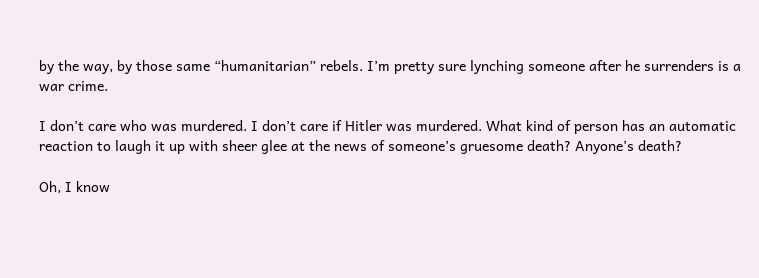by the way, by those same “humanitarian” rebels. I’m pretty sure lynching someone after he surrenders is a war crime.

I don’t care who was murdered. I don’t care if Hitler was murdered. What kind of person has an automatic reaction to laugh it up with sheer glee at the news of someone’s gruesome death? Anyone’s death?

Oh, I know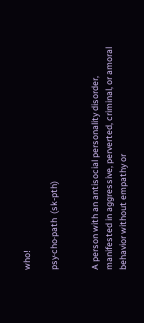who!

psy·cho·path  (sk-pth)


A person with an antisocial personality disorder, manifested in aggressive, perverted, criminal, or amoral behavior without empathy or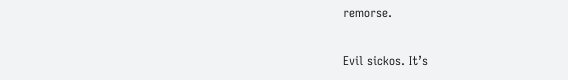remorse.

Evil sickos. It’s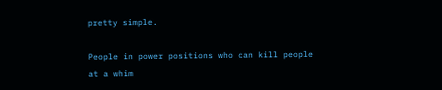pretty simple.

People in power positions who can kill people at a whim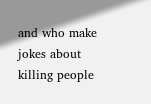and who make jokes about killing people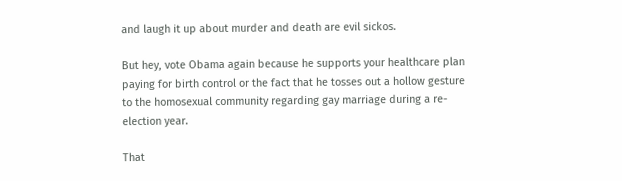and laugh it up about murder and death are evil sickos.

But hey, vote Obama again because he supports your healthcare plan paying for birth control or the fact that he tosses out a hollow gesture to the homosexual community regarding gay marriage during a re-election year.

That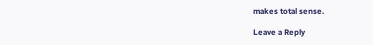makes total sense.

Leave a Reply